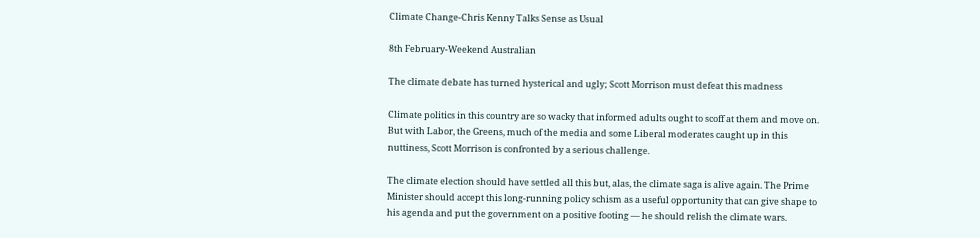Climate Change-Chris Kenny Talks Sense as Usual

8th February-Weekend Australian

The climate debate has turned hysterical and ugly; Scott Morrison must defeat this madness

Climate politics in this country are so wacky that informed adults ought to scoff at them and move on. But with Labor, the Greens, much of the media and some Liberal moderates caught up in this nuttiness, Scott Morrison is confronted by a serious challenge.

The climate election should have settled all this but, alas, the climate saga is alive again. The Prime Minister should accept this long-running policy schism as a useful opportunity that can give shape to his agenda and put the government on a positive footing — he should relish the climate wars.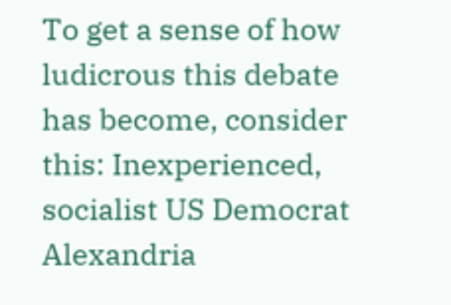To get a sense of how ludicrous this debate has become, consider this: Inexperienced, socialist US Democrat Alexandria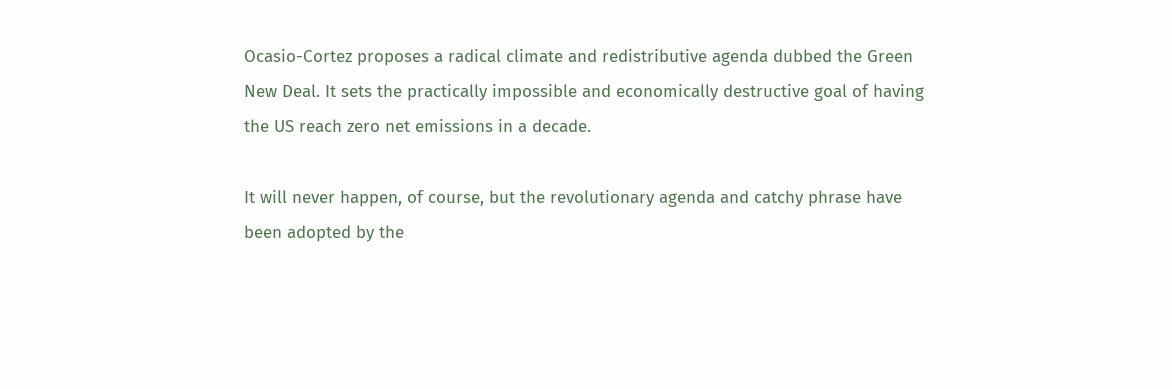Ocasio-Cortez proposes a radical climate and redistributive agenda dubbed the Green New Deal. It sets the practically impossible and economically destructive goal of having the US reach zero net emissions in a decade.

It will never happen, of course, but the revolutionary agenda and catchy phrase have been adopted by the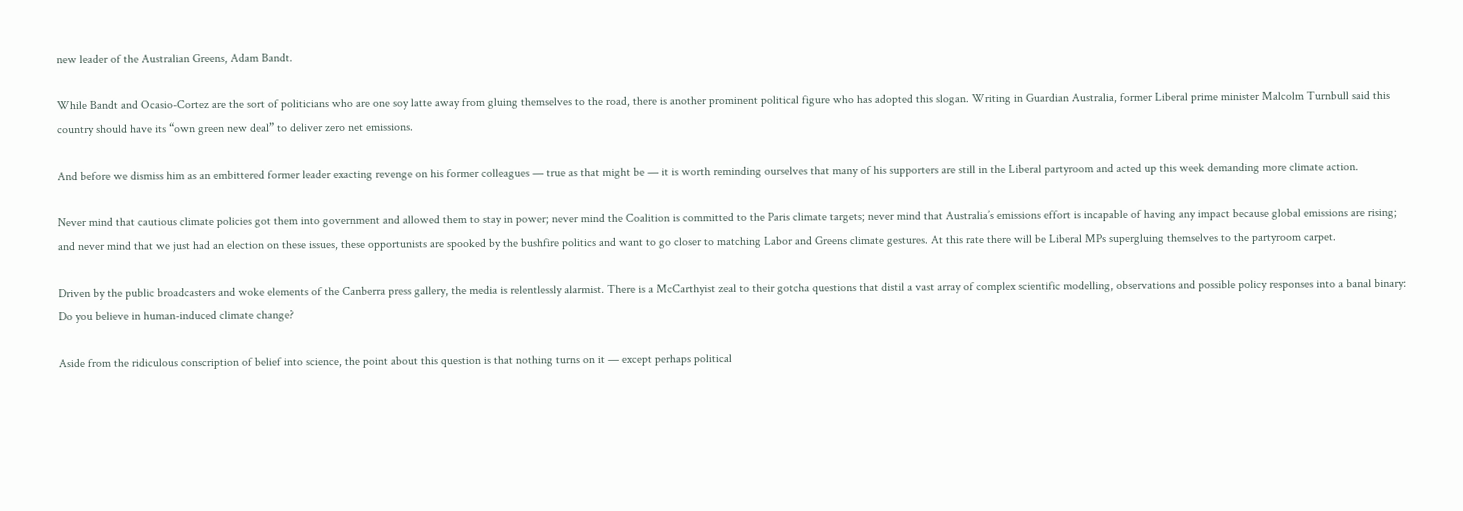new leader of the Australian Greens, Adam Bandt.

While Bandt and Ocasio-Cortez are the sort of politicians who are one soy latte away from gluing themselves to the road, there is another prominent political figure who has adopted this slogan. Writing in Guardian Australia, former Liberal prime minister Malcolm Turnbull said this country should have its “own green new deal” to deliver zero net emissions.

And before we dismiss him as an embittered former leader exacting revenge on his former colleagues — true as that might be — it is worth reminding ourselves that many of his supporters are still in the Liberal partyroom and acted up this week demanding more climate action.

Never mind that cautious climate policies got them into government and allowed them to stay in power; never mind the Coalition is committed to the Paris climate targets; never mind that Australia’s emissions effort is incapable of having any impact because global emissions are rising; and never mind that we just had an election on these issues, these opportunists are spooked by the bushfire politics and want to go closer to matching Labor and Greens climate gestures. At this rate there will be Liberal MPs supergluing themselves to the partyroom carpet.

Driven by the public broadcasters and woke elements of the Canberra press gallery, the media is relentlessly alarmist. There is a McCarthyist zeal to their gotcha questions that distil a vast array of complex scientific modelling, observations and possible policy responses into a banal binary: Do you believe in human-induced climate change?

Aside from the ridiculous conscription of belief into science, the point about this question is that nothing turns on it — except perhaps political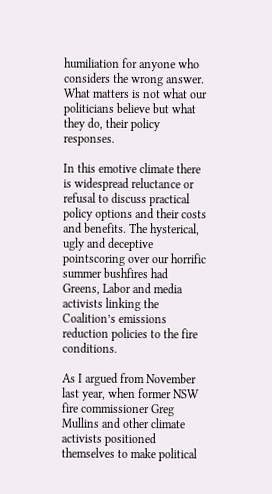humiliation for anyone who considers the wrong answer. What matters is not what our politicians believe but what they do, their policy responses.

In this emotive climate there is widespread reluctance or refusal to discuss practical policy options and their costs and benefits. The hysterical, ugly and deceptive pointscoring over our horrific summer bushfires had Greens, Labor and media activists linking the Coalition’s emissions reduction policies to the fire conditions.

As I argued from November last year, when former NSW fire commissioner Greg Mullins and other climate activists positioned themselves to make political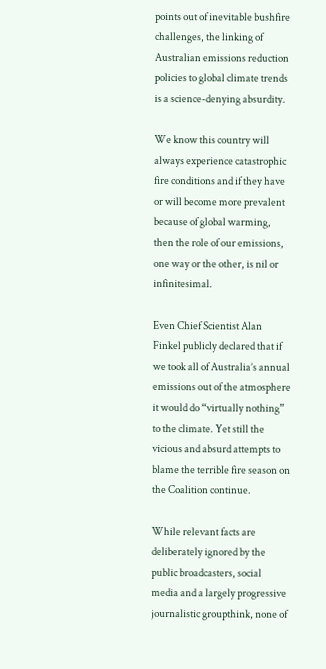points out of inevitable bushfire challenges, the linking of Australian emissions reduction policies to global climate trends is a science-denying absurdity.

We know this country will always experience catastrophic fire conditions and if they have or will become more prevalent because of global warming, then the role of our emissions, one way or the other, is nil or infinitesimal.

Even Chief Scientist Alan Finkel publicly declared that if we took all of Australia’s annual emissions out of the atmosphere it would do “virtually nothing” to the climate. Yet still the vicious and absurd attempts to blame the terrible fire season on the Coalition continue.

While relevant facts are deliberately ignored by the public broadcasters, social media and a largely progressive journalistic groupthink, none of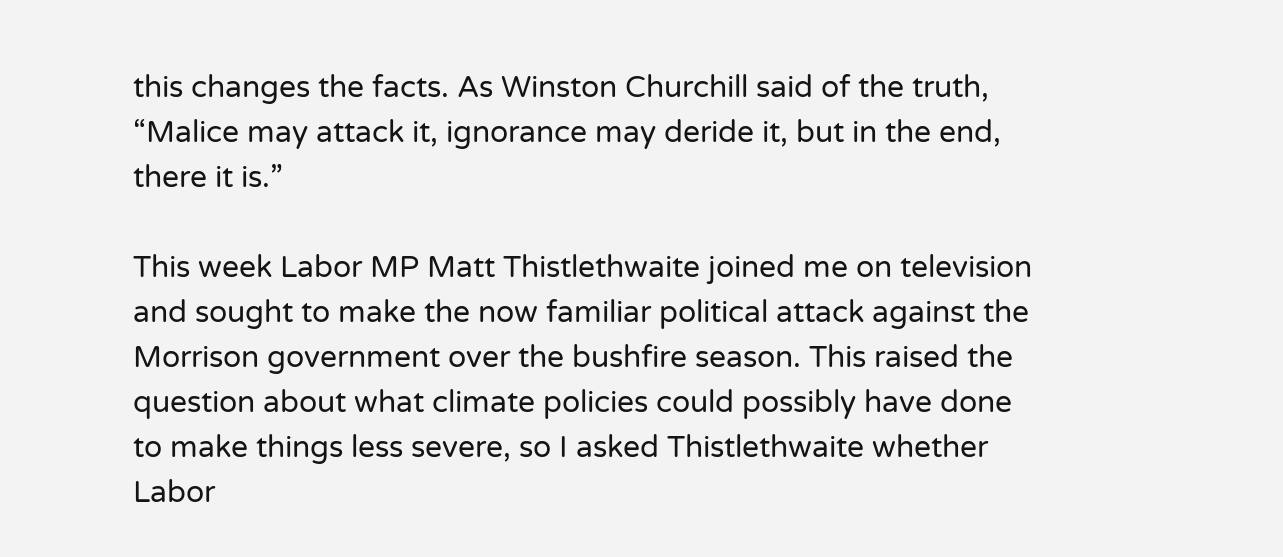this changes the facts. As Winston Churchill said of the truth, “Malice may attack it, ignorance may deride it, but in the end, there it is.”

This week Labor MP Matt Thistlethwaite joined me on television and sought to make the now familiar political attack against the Morrison government over the bushfire season. This raised the question about what climate policies could possibly have done to make things less severe, so I asked Thistlethwaite whether Labor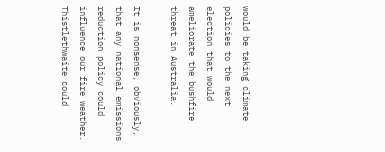would be taking climate policies to the next election that would ameliorate the bushfire threat in Australia.

It is nonsense, obviously, that any national emissions reduction policy could influence our fire weather. Thistlethwaite could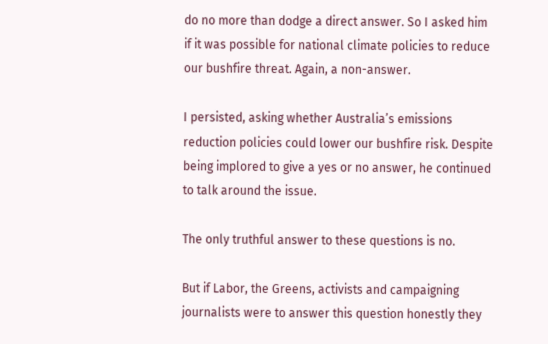do no more than dodge a direct answer. So I asked him if it was possible for national climate policies to reduce our bushfire threat. Again, a non-answer.

I persisted, asking whether Australia’s emissions reduction policies could lower our bushfire risk. Despite being implored to give a yes or no answer, he continued to talk around the issue.

The only truthful answer to these questions is no.

But if Labor, the Greens, activists and campaigning journalists were to answer this question honestly they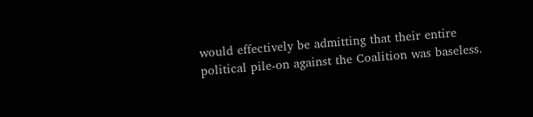would effectively be admitting that their entire political pile-on against the Coalition was baseless.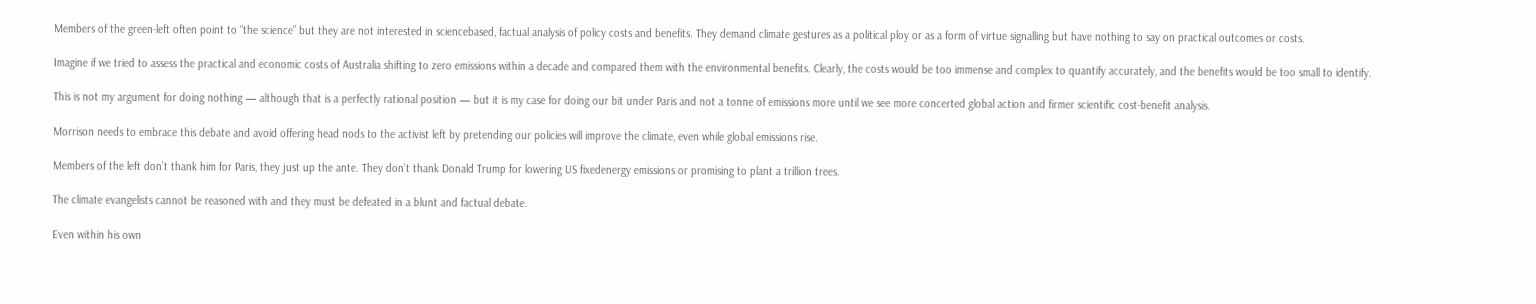Members of the green-left often point to “the science” but they are not interested in sciencebased, factual analysis of policy costs and benefits. They demand climate gestures as a political ploy or as a form of virtue signalling but have nothing to say on practical outcomes or costs.

Imagine if we tried to assess the practical and economic costs of Australia shifting to zero emissions within a decade and compared them with the environmental benefits. Clearly, the costs would be too immense and complex to quantify accurately, and the benefits would be too small to identify.

This is not my argument for doing nothing — although that is a perfectly rational position — but it is my case for doing our bit under Paris and not a tonne of emissions more until we see more concerted global action and firmer scientific cost-benefit analysis.

Morrison needs to embrace this debate and avoid offering head nods to the activist left by pretending our policies will improve the climate, even while global emissions rise.

Members of the left don’t thank him for Paris, they just up the ante. They don’t thank Donald Trump for lowering US fixedenergy emissions or promising to plant a trillion trees.

The climate evangelists cannot be reasoned with and they must be defeated in a blunt and factual debate.

Even within his own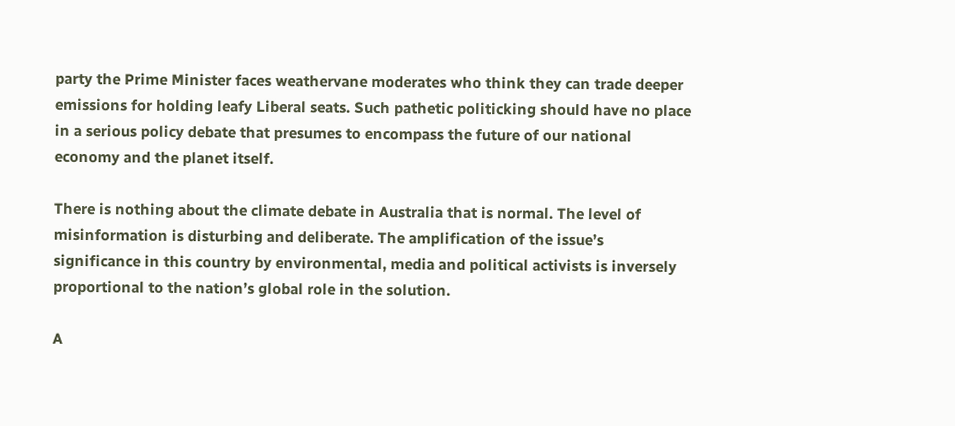party the Prime Minister faces weathervane moderates who think they can trade deeper emissions for holding leafy Liberal seats. Such pathetic politicking should have no place in a serious policy debate that presumes to encompass the future of our national economy and the planet itself.

There is nothing about the climate debate in Australia that is normal. The level of misinformation is disturbing and deliberate. The amplification of the issue’s significance in this country by environmental, media and political activists is inversely proportional to the nation’s global role in the solution.

A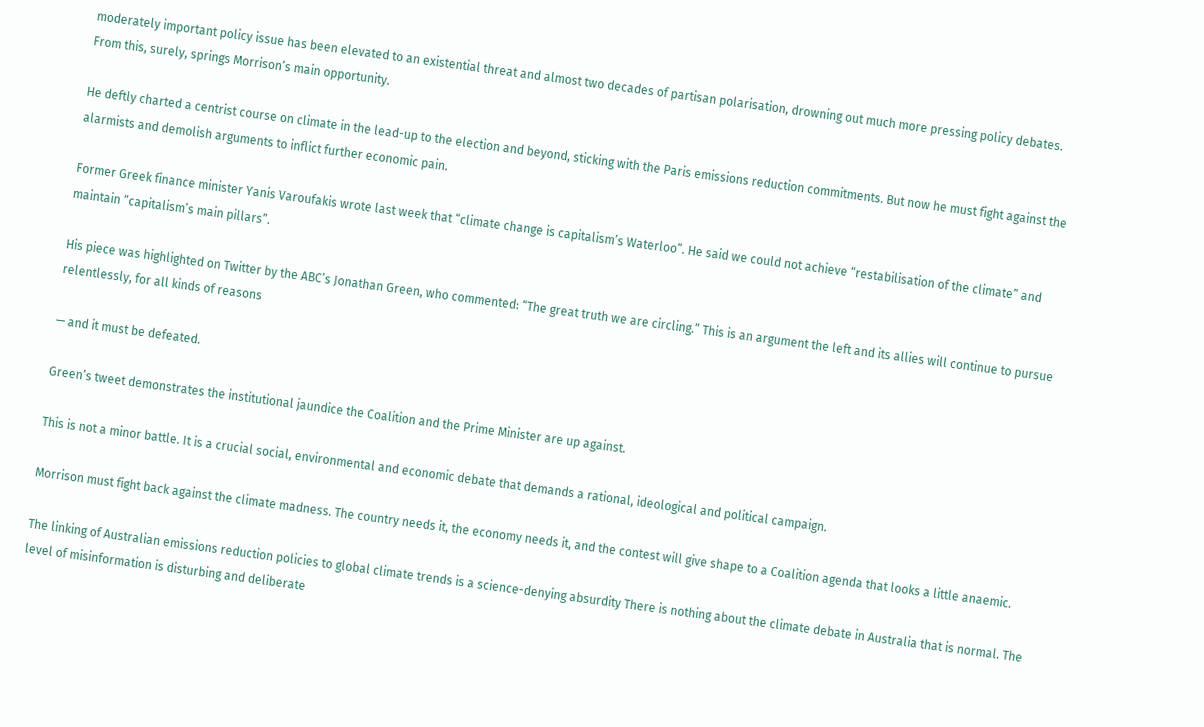moderately important policy issue has been elevated to an existential threat and almost two decades of partisan polarisation, drowning out much more pressing policy debates. From this, surely, springs Morrison’s main opportunity.

He deftly charted a centrist course on climate in the lead-up to the election and beyond, sticking with the Paris emissions reduction commitments. But now he must fight against the alarmists and demolish arguments to inflict further economic pain.

Former Greek finance minister Yanis Varoufakis wrote last week that “climate change is capitalism’s Waterloo”. He said we could not achieve “restabilisation of the climate” and maintain “capitalism’s main pillars”.

His piece was highlighted on Twitter by the ABC’s Jonathan Green, who commented: “The great truth we are circling.” This is an argument the left and its allies will continue to pursue relentlessly, for all kinds of reasons

— and it must be defeated.

Green’s tweet demonstrates the institutional jaundice the Coalition and the Prime Minister are up against.

This is not a minor battle. It is a crucial social, environmental and economic debate that demands a rational, ideological and political campaign.

Morrison must fight back against the climate madness. The country needs it, the economy needs it, and the contest will give shape to a Coalition agenda that looks a little anaemic.

The linking of Australian emissions reduction policies to global climate trends is a science-denying absurdity There is nothing about the climate debate in Australia that is normal. The level of misinformation is disturbing and deliberate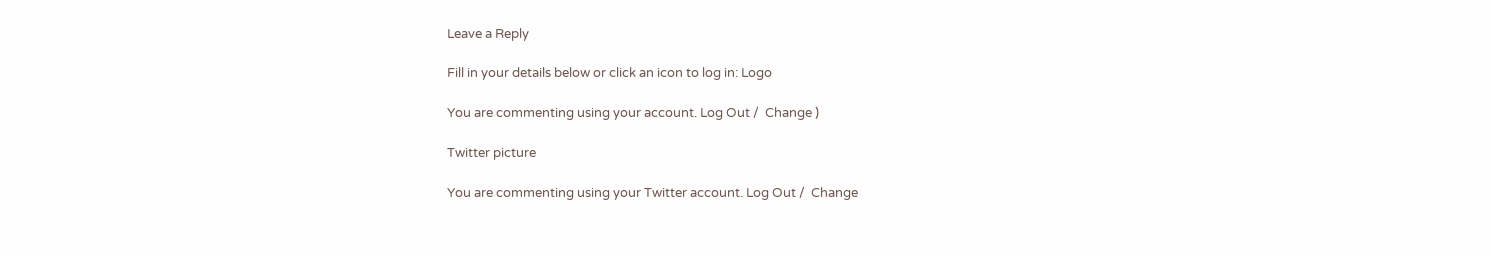Leave a Reply

Fill in your details below or click an icon to log in: Logo

You are commenting using your account. Log Out /  Change )

Twitter picture

You are commenting using your Twitter account. Log Out /  Change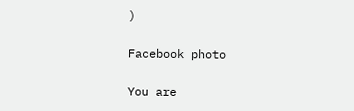)

Facebook photo

You are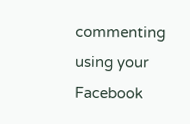commenting using your Facebook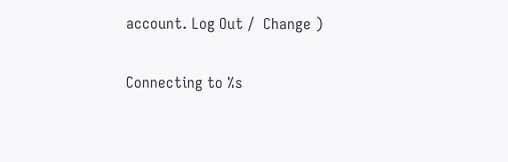account. Log Out /  Change )

Connecting to %s